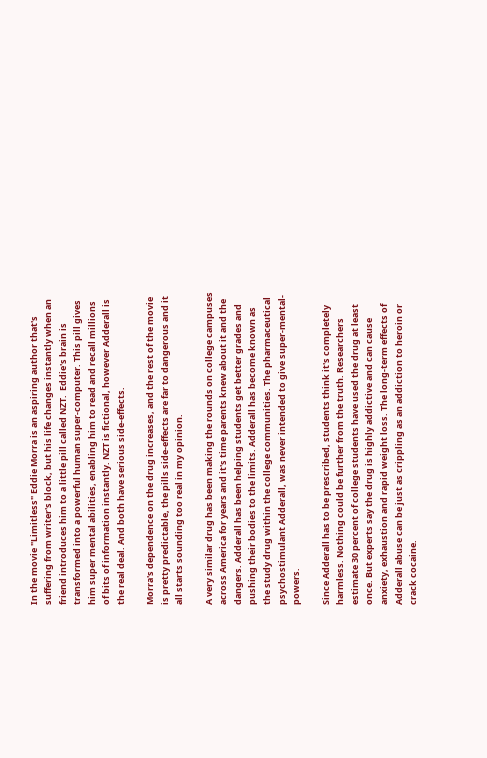In the movie "Limitless" Eddie Morra is an aspiring author that's suffering from writer's block, but his life changes instantly when an friend introduces him to a little pill called NZT.  Eddie's brain is transformed into a powerful human super-computer. This pill gives him super mental abilities, enabling him to read and recall millions of bits of information instantly. NZT is fictional, however Adderall is the real deal. And both have serious side-effects.

Morra's dependence on the drug increases, and the rest of the movie is pretty predictable, the pills side-effects are far to dangerous and it all starts sounding too real in my opinion.

A very similar drug has been making the rounds on college campuses across America for years and it's time parents knew about it and the dangers. Adderall has been helping students get better grades and pushing their bodies to the limits. Adderall has become known as the study drug within the college communities. The pharmaceutical psychostimulant Adderall, was never intended to give super-mental-powers.

Since Adderall has to be prescribed, students think it's completely harmless. Nothing could be further from the truth. Researchers estimate 30 percent of college students have used the drug at least once. But experts say the drug is highly addictive and can cause anxiety, exhaustion and rapid weight loss. The long-term effects of Adderall abuse can be just as crippling as an addiction to heroin or crack cocaine.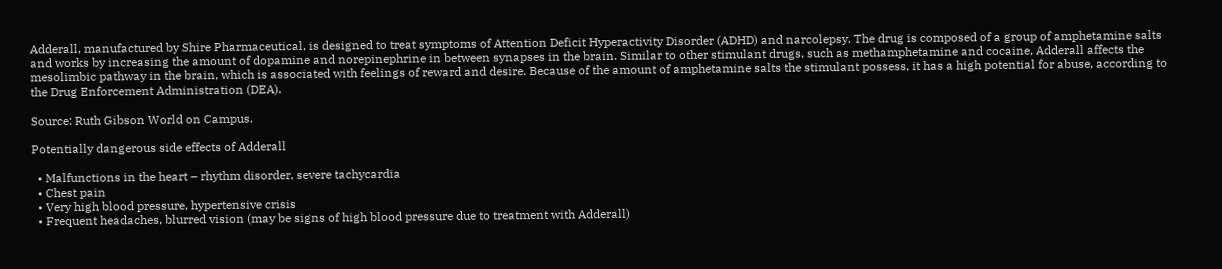Adderall, manufactured by Shire Pharmaceutical, is designed to treat symptoms of Attention Deficit Hyperactivity Disorder (ADHD) and narcolepsy. The drug is composed of a group of amphetamine salts and works by increasing the amount of dopamine and norepinephrine in between synapses in the brain. Similar to other stimulant drugs, such as methamphetamine and cocaine, Adderall affects the mesolimbic pathway in the brain, which is associated with feelings of reward and desire. Because of the amount of amphetamine salts the stimulant possess, it has a high potential for abuse, according to the Drug Enforcement Administration (DEA).

Source: Ruth Gibson World on Campus.

Potentially dangerous side effects of Adderall

  • Malfunctions in the heart – rhythm disorder, severe tachycardia
  • Chest pain
  • Very high blood pressure, hypertensive crisis
  • Frequent headaches, blurred vision (may be signs of high blood pressure due to treatment with Adderall)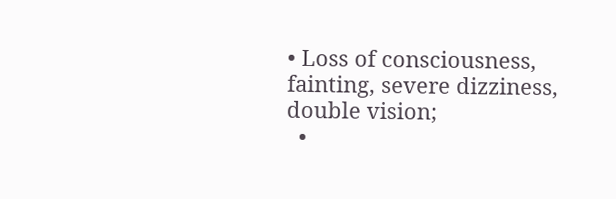• Loss of consciousness, fainting, severe dizziness, double vision;
  •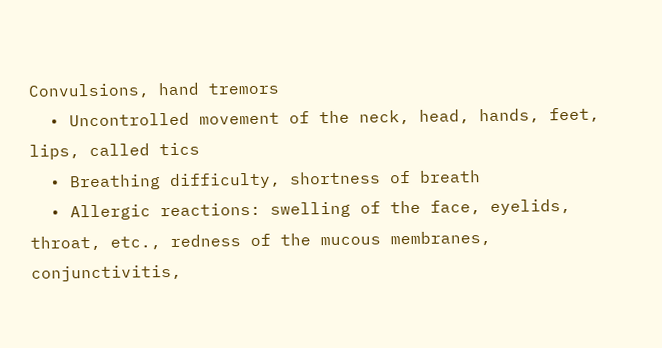Convulsions, hand tremors
  • Uncontrolled movement of the neck, head, hands, feet, lips, called tics
  • Breathing difficulty, shortness of breath
  • Allergic reactions: swelling of the face, eyelids, throat, etc., redness of the mucous membranes, conjunctivitis,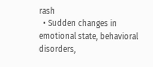rash
  • Sudden changes in emotional state, behavioral disorders,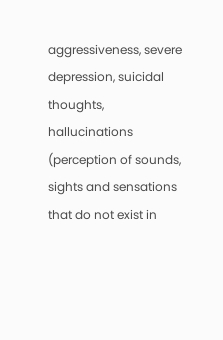aggressiveness, severe depression, suicidal thoughts, hallucinations (perception of sounds, sights and sensations that do not exist in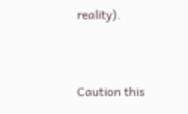reality).


Caution this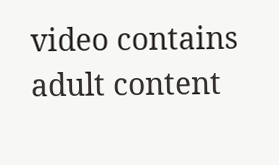video contains adult content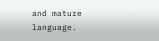and mature language.